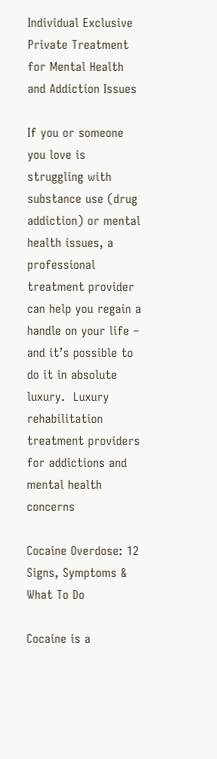Individual Exclusive Private Treatment for Mental Health and Addiction Issues

If you or someone you love is struggling with substance use (drug addiction) or mental health issues, a professional treatment provider can help you regain a handle on your life – and it’s possible to do it in absolute luxury.  Luxury rehabilitation treatment providers for addictions and mental health concerns

Cocaine Overdose: 12 Signs, Symptoms & What To Do

Cocaine is a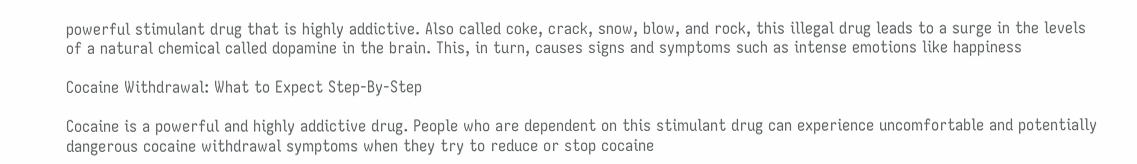powerful stimulant drug that is highly addictive. Also called coke, crack, snow, blow, and rock, this illegal drug leads to a surge in the levels of a natural chemical called dopamine in the brain. This, in turn, causes signs and symptoms such as intense emotions like happiness

Cocaine Withdrawal: What to Expect Step-By-Step

Cocaine is a powerful and highly addictive drug. People who are dependent on this stimulant drug can experience uncomfortable and potentially dangerous cocaine withdrawal symptoms when they try to reduce or stop cocaine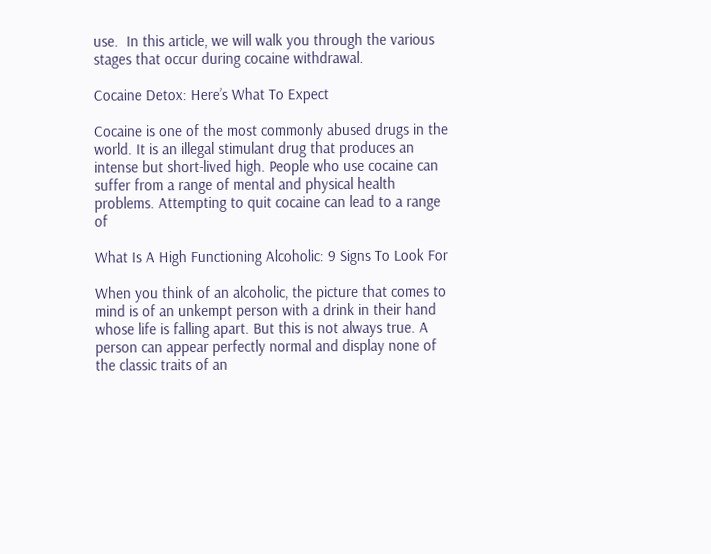use.  In this article, we will walk you through the various stages that occur during cocaine withdrawal.

Cocaine Detox: Here’s What To Expect

Cocaine is one of the most commonly abused drugs in the world. It is an illegal stimulant drug that produces an intense but short-lived high. People who use cocaine can suffer from a range of mental and physical health problems. Attempting to quit cocaine can lead to a range of

What Is A High Functioning Alcoholic: 9 Signs To Look For

When you think of an alcoholic, the picture that comes to mind is of an unkempt person with a drink in their hand whose life is falling apart. But this is not always true. A person can appear perfectly normal and display none of the classic traits of an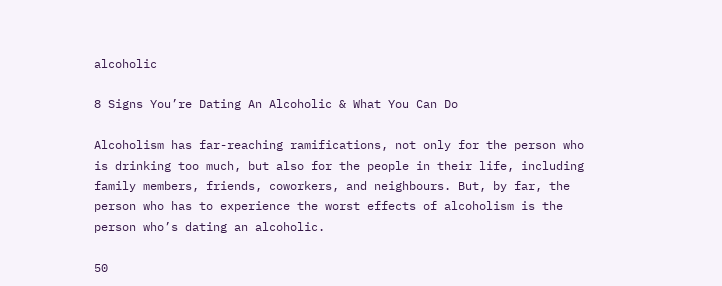alcoholic

8 Signs You’re Dating An Alcoholic & What You Can Do

Alcoholism has far-reaching ramifications, not only for the person who is drinking too much, but also for the people in their life, including family members, friends, coworkers, and neighbours. But, by far, the person who has to experience the worst effects of alcoholism is the person who’s dating an alcoholic.

50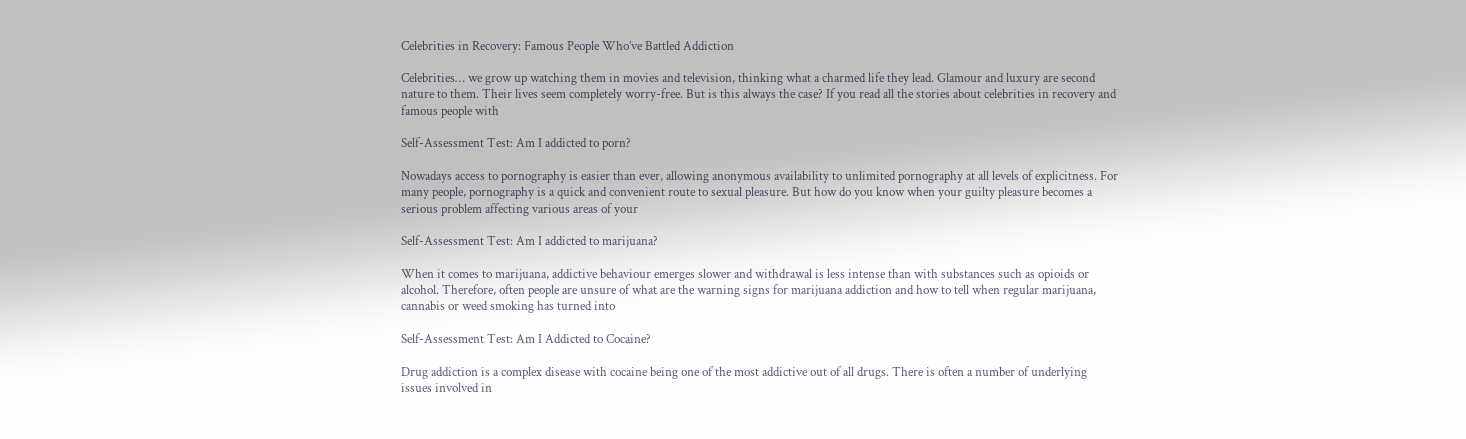Celebrities in Recovery: Famous People Who’ve Battled Addiction

Celebrities… we grow up watching them in movies and television, thinking what a charmed life they lead. Glamour and luxury are second nature to them. Their lives seem completely worry-free. But is this always the case? If you read all the stories about celebrities in recovery and famous people with

Self-Assessment Test: Am I addicted to porn?

Nowadays access to pornography is easier than ever, allowing anonymous availability to unlimited pornography at all levels of explicitness. For many people, pornography is a quick and convenient route to sexual pleasure. But how do you know when your guilty pleasure becomes a serious problem affecting various areas of your

Self-Assessment Test: Am I addicted to marijuana?

When it comes to marijuana, addictive behaviour emerges slower and withdrawal is less intense than with substances such as opioids or alcohol. Therefore, often people are unsure of what are the warning signs for marijuana addiction and how to tell when regular marijuana, cannabis or weed smoking has turned into

Self-Assessment Test: Am I Addicted to Cocaine?

Drug addiction is a complex disease with cocaine being one of the most addictive out of all drugs. There is often a number of underlying issues involved in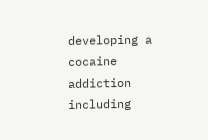developing a cocaine addiction including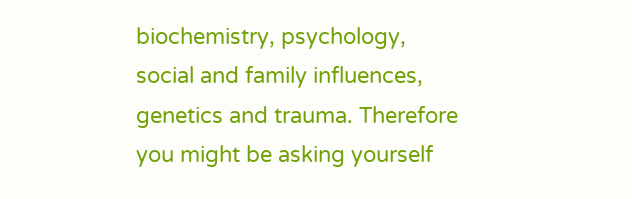biochemistry, psychology, social and family influences, genetics and trauma. Therefore you might be asking yourself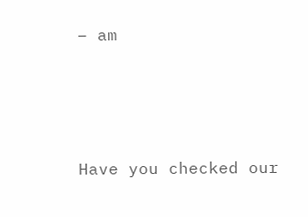– am





Have you checked our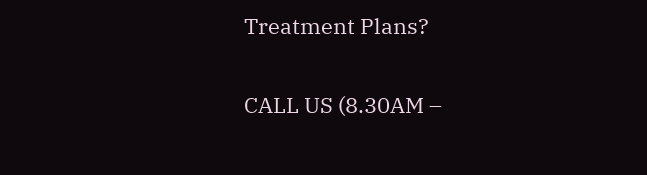Treatment Plans?

CALL US (8.30AM –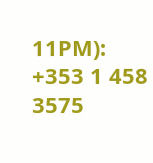11PM): +353 1 458 3575